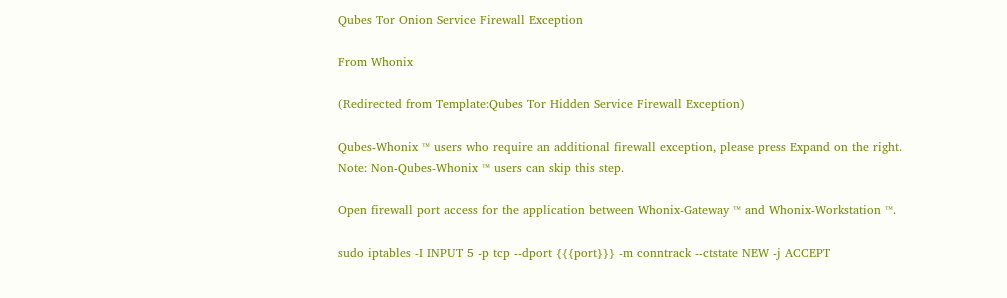Qubes Tor Onion Service Firewall Exception

From Whonix

(Redirected from Template:Qubes Tor Hidden Service Firewall Exception)

Qubes-Whonix ™ users who require an additional firewall exception, please press Expand on the right.
Note: Non-Qubes-Whonix ™ users can skip this step.

Open firewall port access for the application between Whonix-Gateway ™ and Whonix-Workstation ™.

sudo iptables -I INPUT 5 -p tcp --dport {{{port}}} -m conntrack --ctstate NEW -j ACCEPT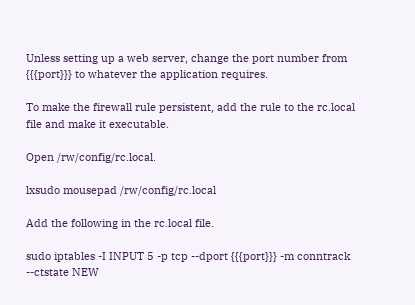Unless setting up a web server, change the port number from {{{port}}} to whatever the application requires.

To make the firewall rule persistent, add the rule to the rc.local file and make it executable.

Open /rw/config/rc.local.

lxsudo mousepad /rw/config/rc.local

Add the following in the rc.local file.

sudo iptables -I INPUT 5 -p tcp --dport {{{port}}} -m conntrack --ctstate NEW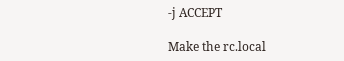-j ACCEPT

Make the rc.local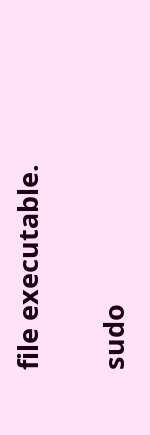file executable.

sudo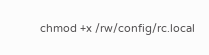chmod +x /rw/config/rc.local